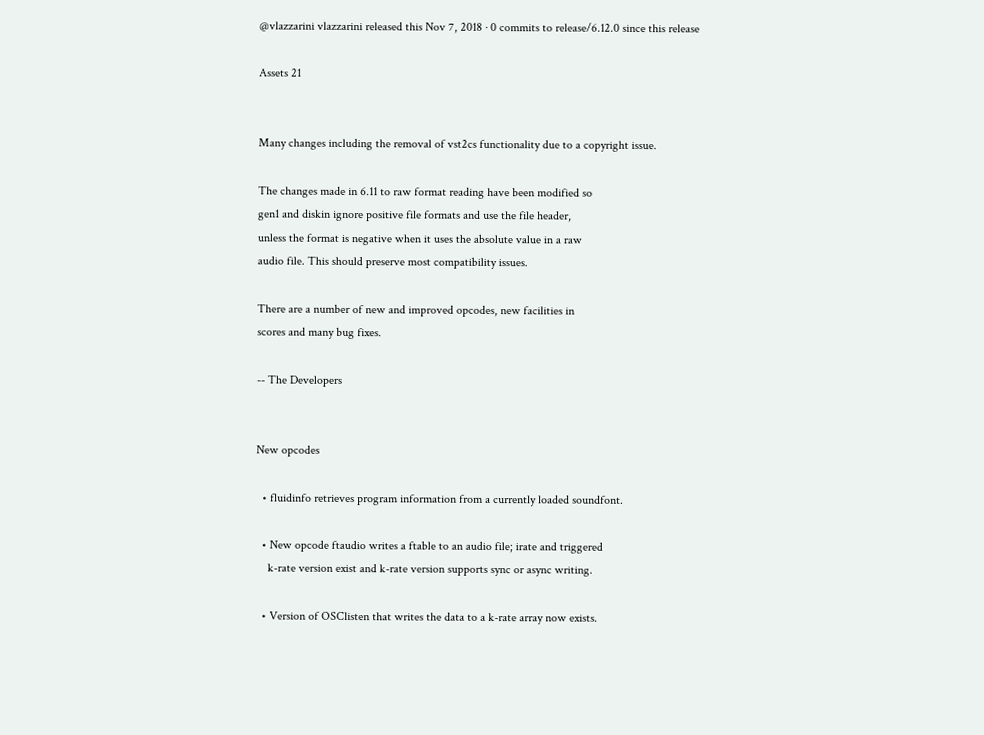@vlazzarini vlazzarini released this Nov 7, 2018 · 0 commits to release/6.12.0 since this release

Assets 21


Many changes including the removal of vst2cs functionality due to a copyright issue.

The changes made in 6.11 to raw format reading have been modified so
gen1 and diskin ignore positive file formats and use the file header,
unless the format is negative when it uses the absolute value in a raw
audio file. This should preserve most compatibility issues.

There are a number of new and improved opcodes, new facilities in
scores and many bug fixes.

-- The Developers


New opcodes

  • fluidinfo retrieves program information from a currently loaded soundfont.

  • New opcode ftaudio writes a ftable to an audio file; irate and triggered
    k-rate version exist and k-rate version supports sync or async writing.

  • Version of OSClisten that writes the data to a k-rate array now exists.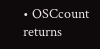• OSCcount returns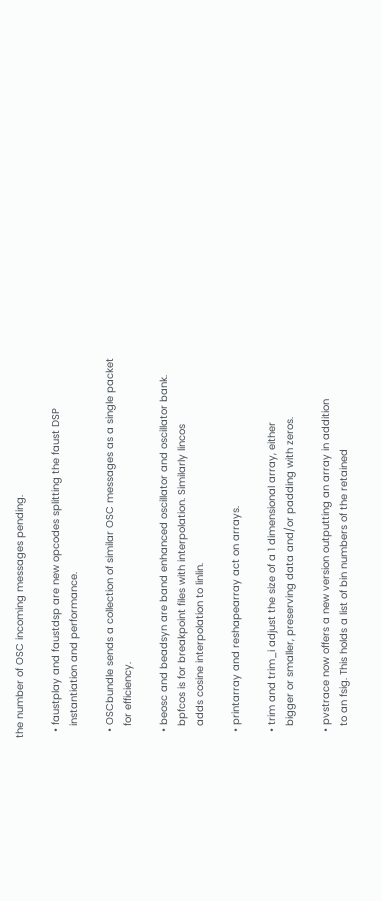the number of OSC incoming messages pending.

  • faustplay and faustdsp are new opcodes splitting the faust DSP
    instantiation and performance.

  • OSCbundle sends a collection of similar OSC messages as a single packet
    for efficiency.

  • beosc and beadsyn are band enhanced oscillator and oscillator bank.
    bpfcos is for breakpoint files with interpolation. Similarly lincos
    adds cosine interpolation to linlin.

  • printarray and reshapearray act on arrays.

  • trim and trim_i adjust the size of a 1 dimensional array, either
    bigger or smaller, preserving data and/or padding with zeros.

  • pvstrace now offers a new version outputting an array in addition
    to an fsig. This holds a list of bin numbers of the retained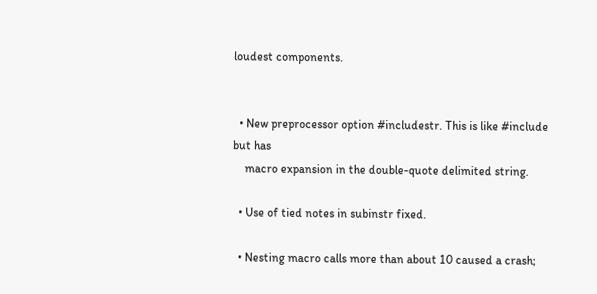loudest components.


  • New preprocessor option #includestr. This is like #include but has
    macro expansion in the double-quote delimited string.

  • Use of tied notes in subinstr fixed.

  • Nesting macro calls more than about 10 caused a crash;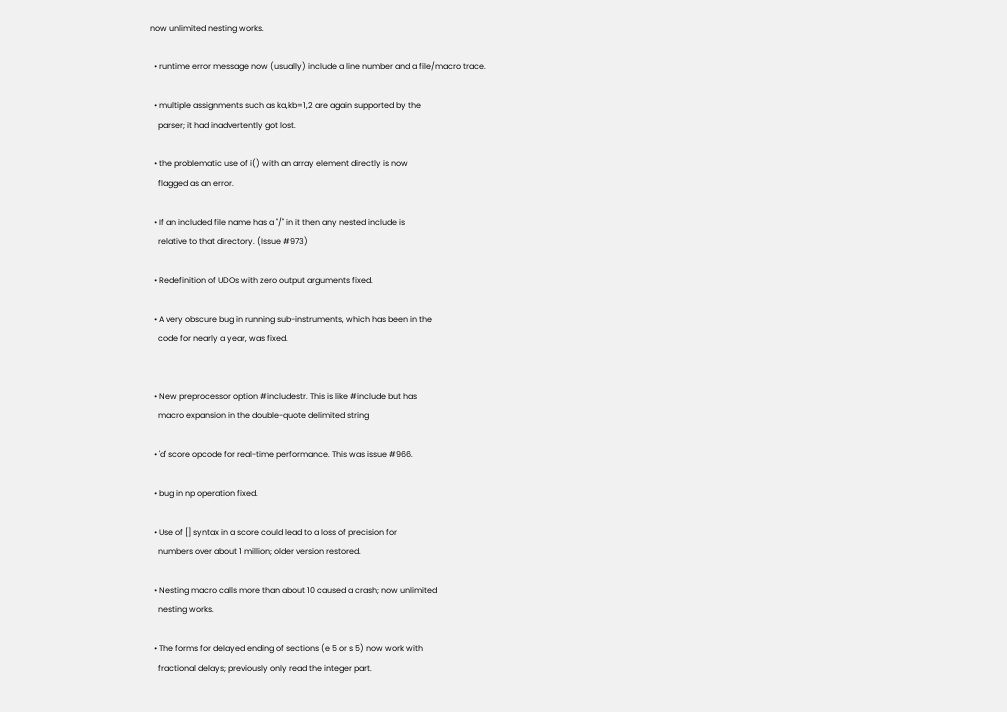now unlimited nesting works.

  • runtime error message now (usually) include a line number and a file/macro trace.

  • multiple assignments such as ka,kb=1,2 are again supported by the
    parser; it had inadvertently got lost.

  • the problematic use of i() with an array element directly is now
    flagged as an error.

  • If an included file name has a "/" in it then any nested include is
    relative to that directory. (Issue #973)

  • Redefinition of UDOs with zero output arguments fixed.

  • A very obscure bug in running sub-instruments, which has been in the
    code for nearly a year, was fixed.


  • New preprocessor option #includestr. This is like #include but has
    macro expansion in the double-quote delimited string

  • 'd' score opcode for real-time performance. This was issue #966.

  • bug in np operation fixed.

  • Use of [] syntax in a score could lead to a loss of precision for
    numbers over about 1 million; older version restored.

  • Nesting macro calls more than about 10 caused a crash; now unlimited
    nesting works.

  • The forms for delayed ending of sections (e 5 or s 5) now work with
    fractional delays; previously only read the integer part.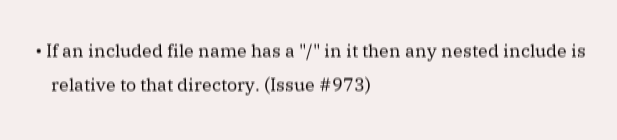• If an included file name has a "/" in it then any nested include is
    relative to that directory. (Issue #973)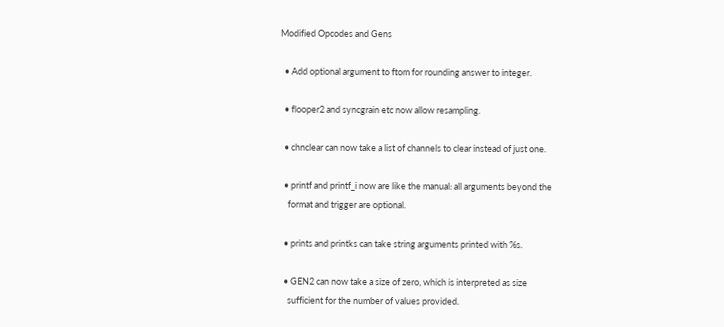Modified Opcodes and Gens

  • Add optional argument to ftom for rounding answer to integer.

  • flooper2 and syncgrain etc now allow resampling.

  • chnclear can now take a list of channels to clear instead of just one.

  • printf and printf_i now are like the manual: all arguments beyond the
    format and trigger are optional.

  • prints and printks can take string arguments printed with %s.

  • GEN2 can now take a size of zero, which is interpreted as size
    sufficient for the number of values provided.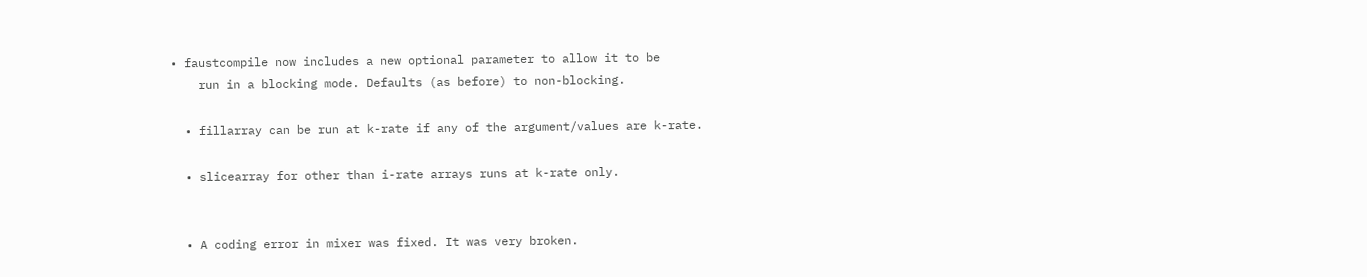• faustcompile now includes a new optional parameter to allow it to be
    run in a blocking mode. Defaults (as before) to non-blocking.

  • fillarray can be run at k-rate if any of the argument/values are k-rate.

  • slicearray for other than i-rate arrays runs at k-rate only.


  • A coding error in mixer was fixed. It was very broken.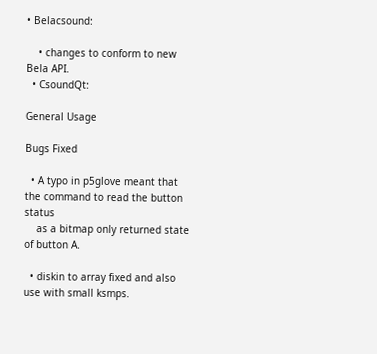• Belacsound:

    • changes to conform to new Bela API.
  • CsoundQt:

General Usage

Bugs Fixed

  • A typo in p5glove meant that the command to read the button status
    as a bitmap only returned state of button A.

  • diskin to array fixed and also use with small ksmps.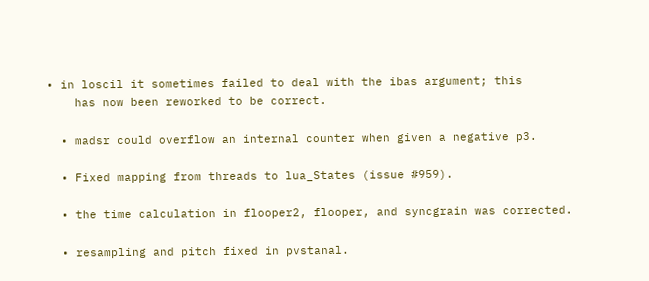• in loscil it sometimes failed to deal with the ibas argument; this
    has now been reworked to be correct.

  • madsr could overflow an internal counter when given a negative p3.

  • Fixed mapping from threads to lua_States (issue #959).

  • the time calculation in flooper2, flooper, and syncgrain was corrected.

  • resampling and pitch fixed in pvstanal.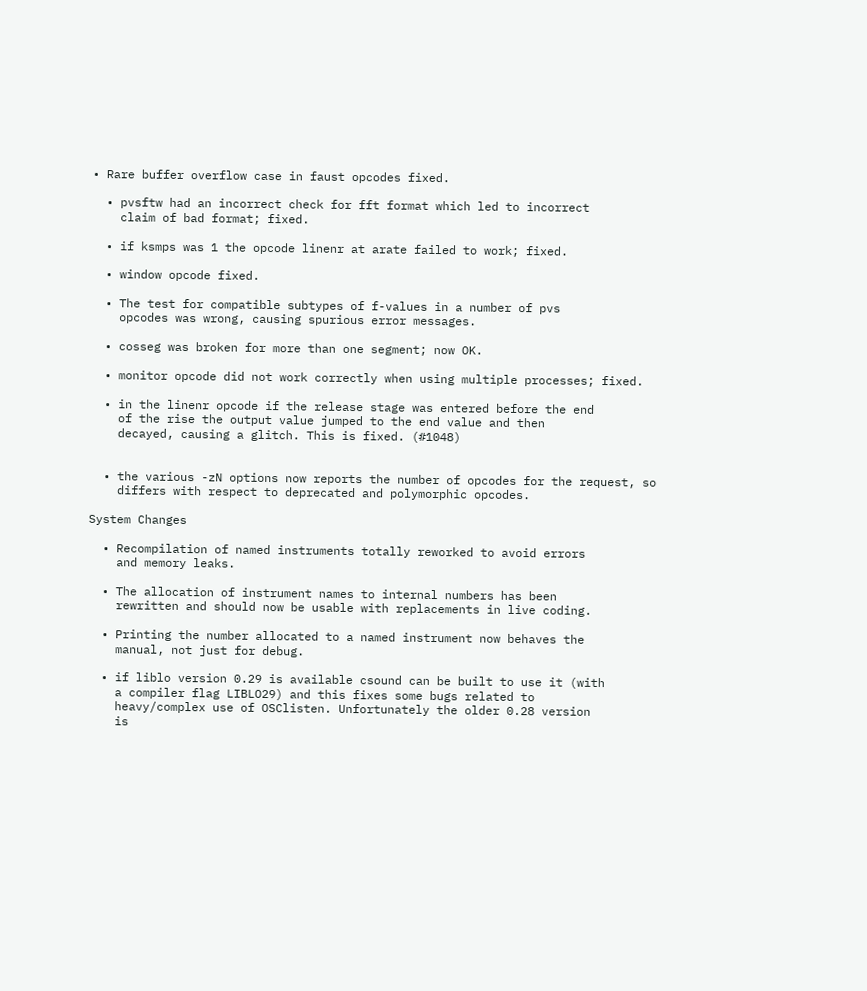• Rare buffer overflow case in faust opcodes fixed.

  • pvsftw had an incorrect check for fft format which led to incorrect
    claim of bad format; fixed.

  • if ksmps was 1 the opcode linenr at arate failed to work; fixed.

  • window opcode fixed.

  • The test for compatible subtypes of f-values in a number of pvs
    opcodes was wrong, causing spurious error messages.

  • cosseg was broken for more than one segment; now OK.

  • monitor opcode did not work correctly when using multiple processes; fixed.

  • in the linenr opcode if the release stage was entered before the end
    of the rise the output value jumped to the end value and then
    decayed, causing a glitch. This is fixed. (#1048)


  • the various -zN options now reports the number of opcodes for the request, so
    differs with respect to deprecated and polymorphic opcodes.

System Changes

  • Recompilation of named instruments totally reworked to avoid errors
    and memory leaks.

  • The allocation of instrument names to internal numbers has been
    rewritten and should now be usable with replacements in live coding.

  • Printing the number allocated to a named instrument now behaves the
    manual, not just for debug.

  • if liblo version 0.29 is available csound can be built to use it (with
    a compiler flag LIBLO29) and this fixes some bugs related to
    heavy/complex use of OSClisten. Unfortunately the older 0.28 version
    is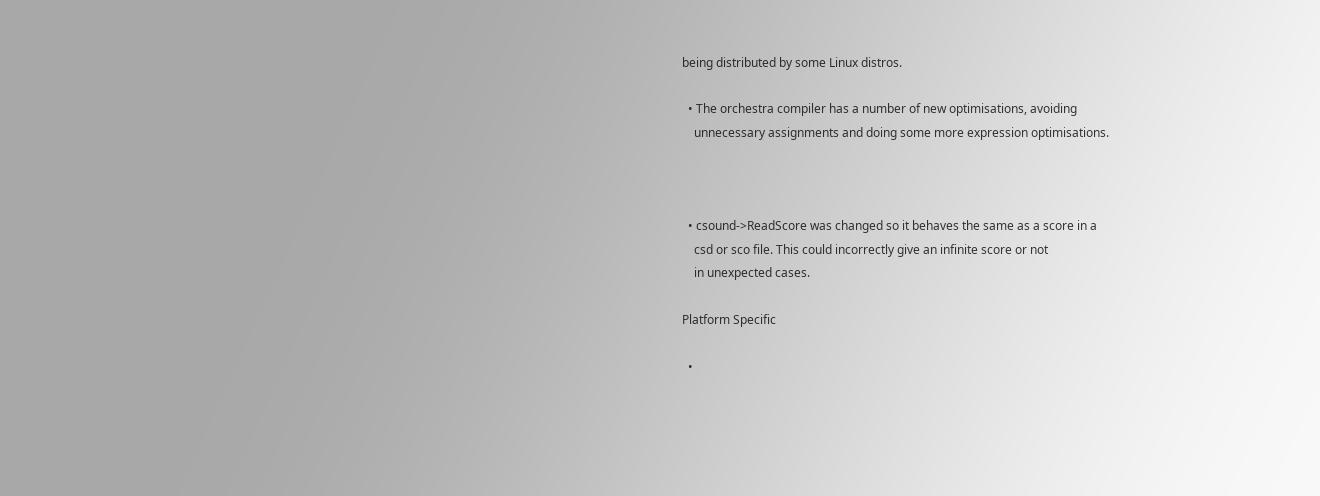being distributed by some Linux distros.

  • The orchestra compiler has a number of new optimisations, avoiding
    unnecessary assignments and doing some more expression optimisations.



  • csound->ReadScore was changed so it behaves the same as a score in a
    csd or sco file. This could incorrectly give an infinite score or not
    in unexpected cases.

Platform Specific

  •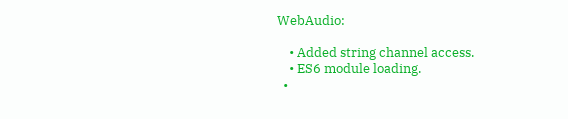WebAudio:

    • Added string channel access.
    • ES6 module loading.
  •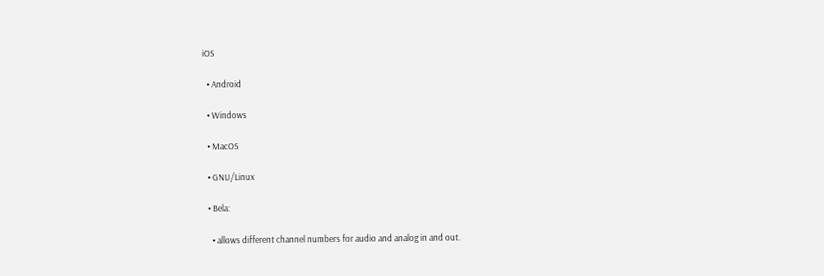iOS

  • Android

  • Windows

  • MacOS

  • GNU/Linux

  • Bela:

    • allows different channel numbers for audio and analog in and out.